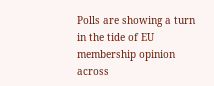Polls are showing a turn in the tide of EU membership opinion across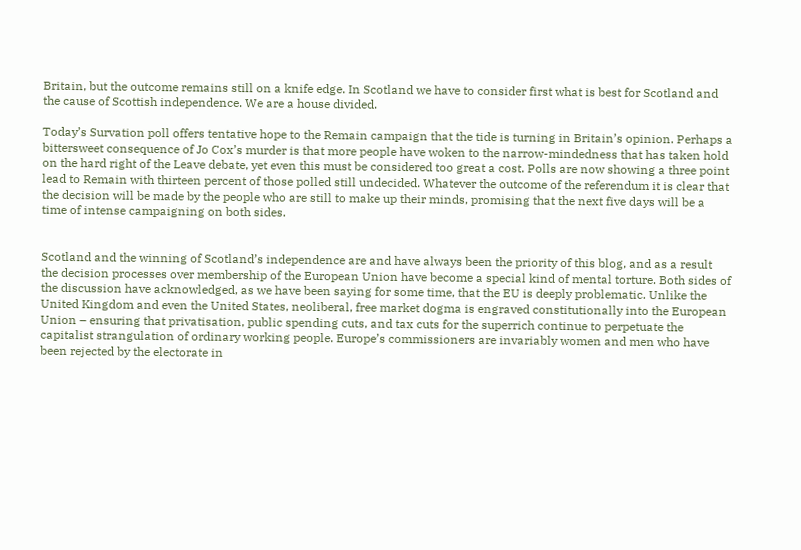Britain, but the outcome remains still on a knife edge. In Scotland we have to consider first what is best for Scotland and the cause of Scottish independence. We are a house divided.

Today’s Survation poll offers tentative hope to the Remain campaign that the tide is turning in Britain’s opinion. Perhaps a bittersweet consequence of Jo Cox’s murder is that more people have woken to the narrow-mindedness that has taken hold on the hard right of the Leave debate, yet even this must be considered too great a cost. Polls are now showing a three point lead to Remain with thirteen percent of those polled still undecided. Whatever the outcome of the referendum it is clear that the decision will be made by the people who are still to make up their minds, promising that the next five days will be a time of intense campaigning on both sides.


Scotland and the winning of Scotland’s independence are and have always been the priority of this blog, and as a result the decision processes over membership of the European Union have become a special kind of mental torture. Both sides of the discussion have acknowledged, as we have been saying for some time, that the EU is deeply problematic. Unlike the United Kingdom and even the United States, neoliberal, free market dogma is engraved constitutionally into the European Union – ensuring that privatisation, public spending cuts, and tax cuts for the superrich continue to perpetuate the capitalist strangulation of ordinary working people. Europe’s commissioners are invariably women and men who have been rejected by the electorate in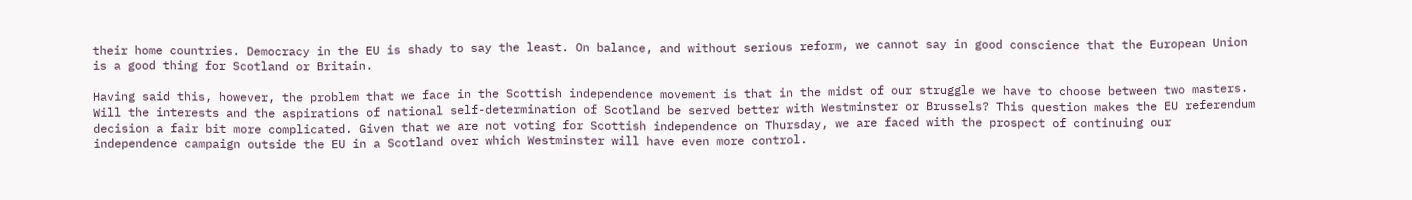their home countries. Democracy in the EU is shady to say the least. On balance, and without serious reform, we cannot say in good conscience that the European Union is a good thing for Scotland or Britain.

Having said this, however, the problem that we face in the Scottish independence movement is that in the midst of our struggle we have to choose between two masters. Will the interests and the aspirations of national self-determination of Scotland be served better with Westminster or Brussels? This question makes the EU referendum decision a fair bit more complicated. Given that we are not voting for Scottish independence on Thursday, we are faced with the prospect of continuing our independence campaign outside the EU in a Scotland over which Westminster will have even more control.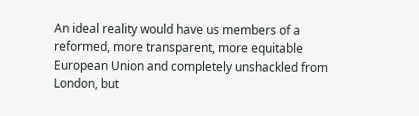An ideal reality would have us members of a reformed, more transparent, more equitable European Union and completely unshackled from London, but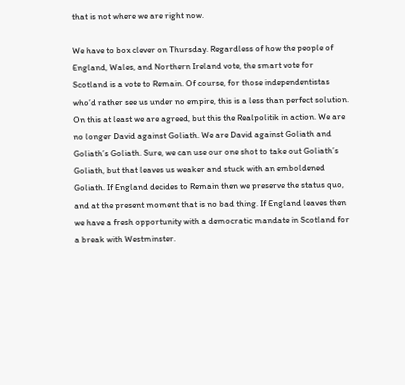that is not where we are right now.

We have to box clever on Thursday. Regardless of how the people of England, Wales, and Northern Ireland vote, the smart vote for Scotland is a vote to Remain. Of course, for those independentistas who’d rather see us under no empire, this is a less than perfect solution. On this at least we are agreed, but this the Realpolitik in action. We are no longer David against Goliath. We are David against Goliath and Goliath’s Goliath. Sure, we can use our one shot to take out Goliath’s Goliath, but that leaves us weaker and stuck with an emboldened Goliath. If England decides to Remain then we preserve the status quo, and at the present moment that is no bad thing. If England leaves then we have a fresh opportunity with a democratic mandate in Scotland for a break with Westminster.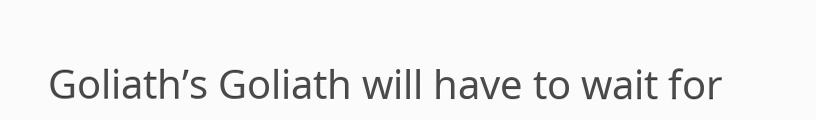Goliath’s Goliath will have to wait for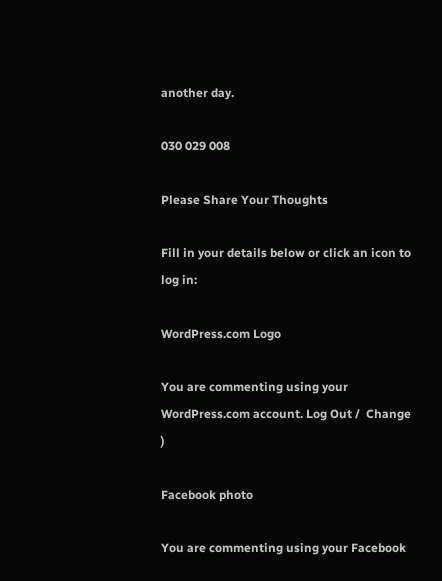another day.

030 029 008

Please Share Your Thoughts

Fill in your details below or click an icon to log in:

WordPress.com Logo

You are commenting using your WordPress.com account. Log Out /  Change )

Facebook photo

You are commenting using your Facebook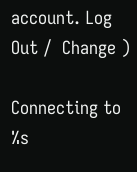account. Log Out /  Change )

Connecting to %s